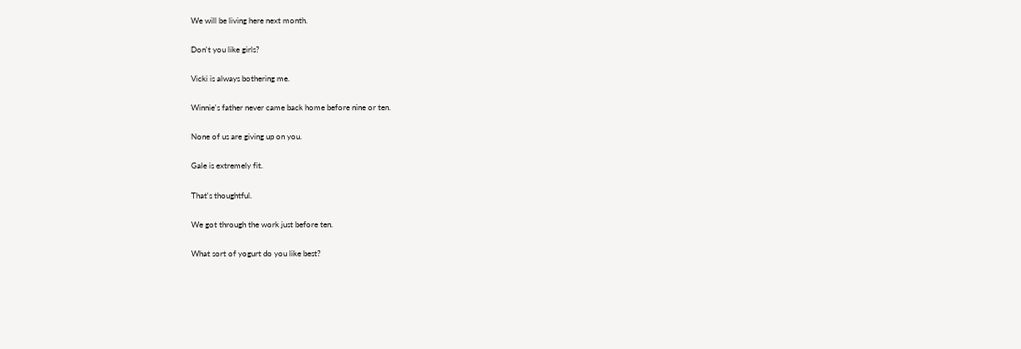We will be living here next month.

Don't you like girls?

Vicki is always bothering me.

Winnie's father never came back home before nine or ten.

None of us are giving up on you.

Gale is extremely fit.

That's thoughtful.

We got through the work just before ten.

What sort of yogurt do you like best?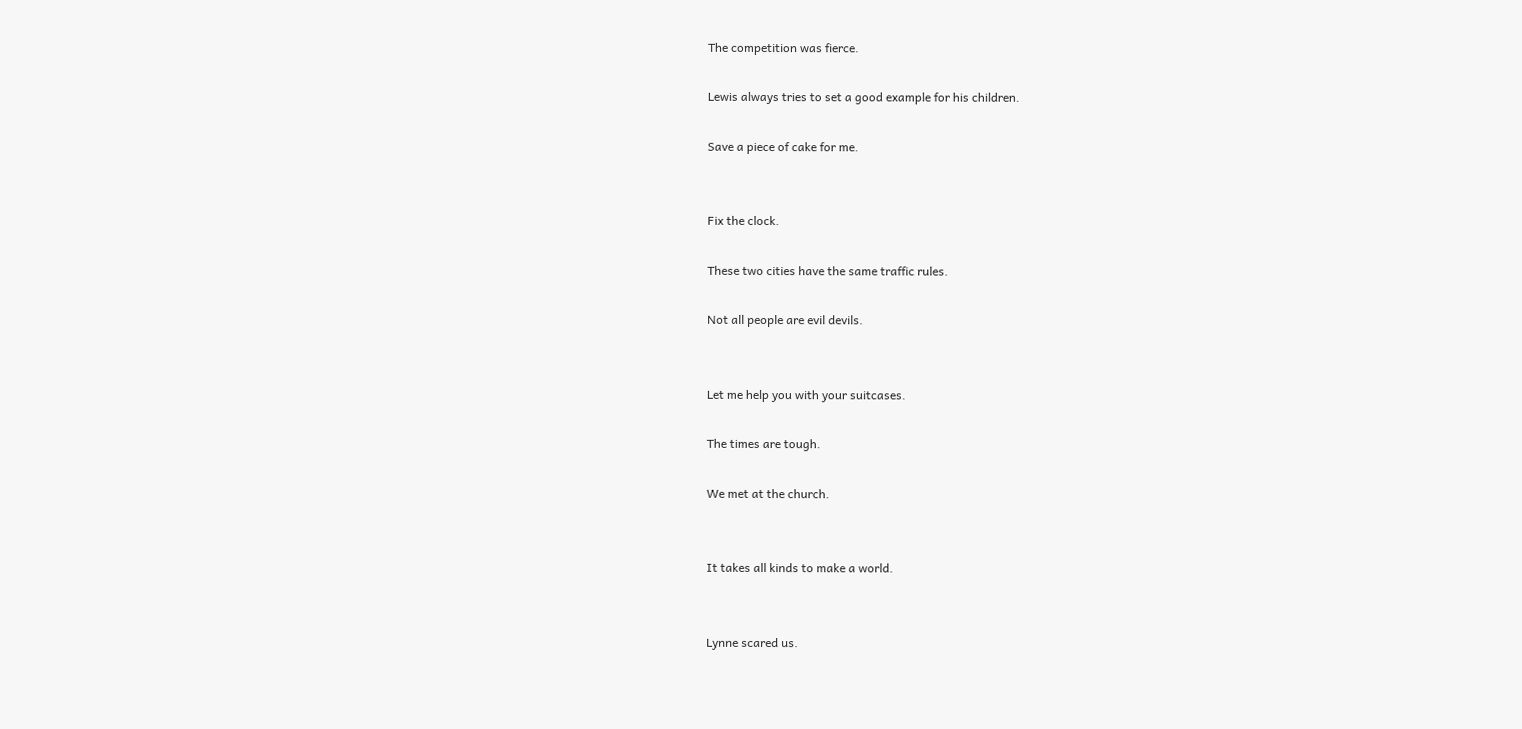The competition was fierce.

Lewis always tries to set a good example for his children.

Save a piece of cake for me.


Fix the clock.

These two cities have the same traffic rules.

Not all people are evil devils.


Let me help you with your suitcases.

The times are tough.

We met at the church.


It takes all kinds to make a world.


Lynne scared us.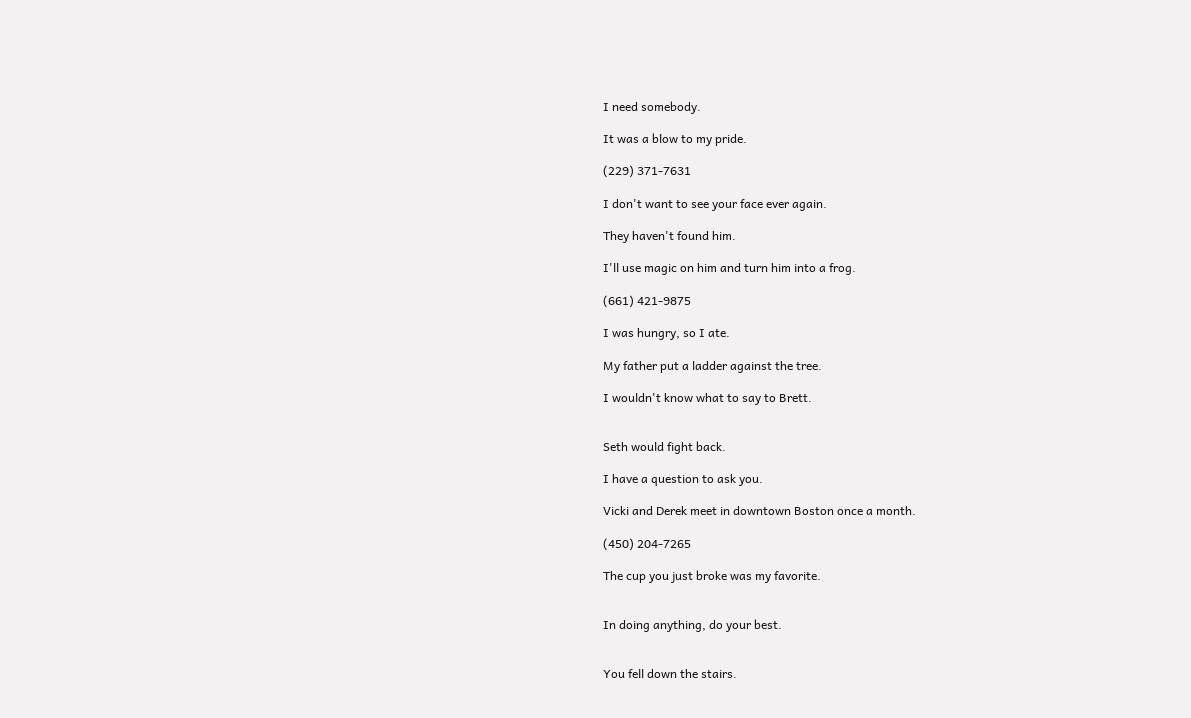I need somebody.

It was a blow to my pride.

(229) 371-7631

I don't want to see your face ever again.

They haven't found him.

I'll use magic on him and turn him into a frog.

(661) 421-9875

I was hungry, so I ate.

My father put a ladder against the tree.

I wouldn't know what to say to Brett.


Seth would fight back.

I have a question to ask you.

Vicki and Derek meet in downtown Boston once a month.

(450) 204-7265

The cup you just broke was my favorite.


In doing anything, do your best.


You fell down the stairs.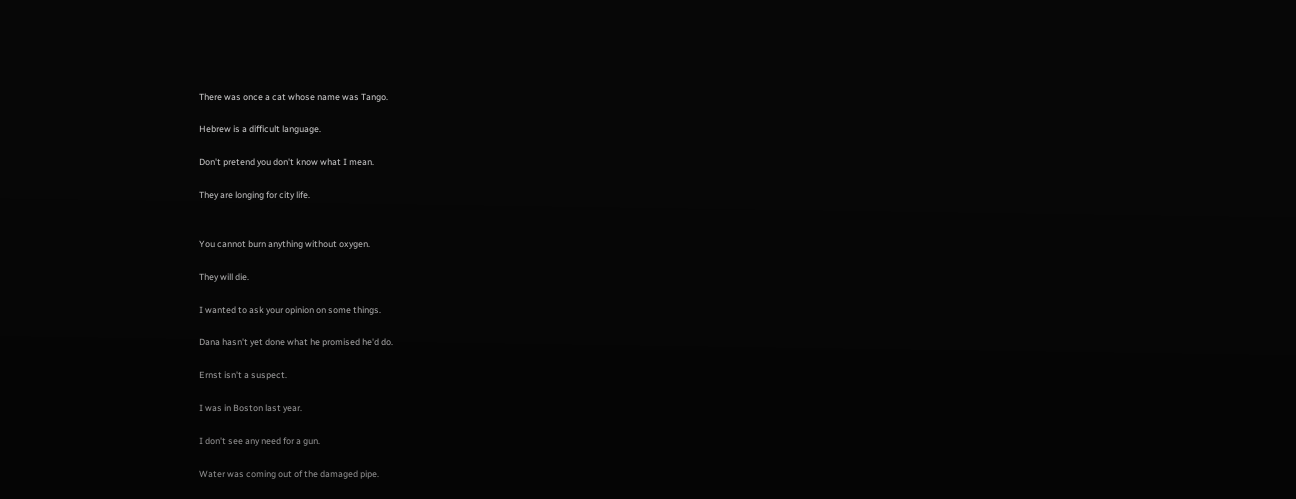There was once a cat whose name was Tango.

Hebrew is a difficult language.

Don't pretend you don't know what I mean.

They are longing for city life.


You cannot burn anything without oxygen.

They will die.

I wanted to ask your opinion on some things.

Dana hasn't yet done what he promised he'd do.

Ernst isn't a suspect.

I was in Boston last year.

I don't see any need for a gun.

Water was coming out of the damaged pipe.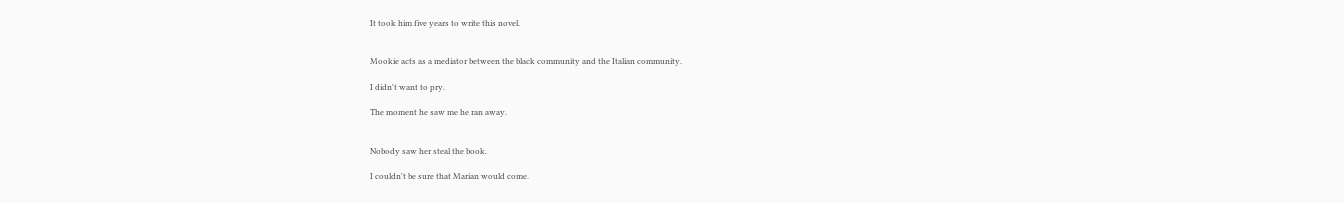It took him five years to write this novel.


Mookie acts as a mediator between the black community and the Italian community.

I didn't want to pry.

The moment he saw me he ran away.


Nobody saw her steal the book.

I couldn't be sure that Marian would come.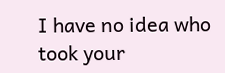I have no idea who took your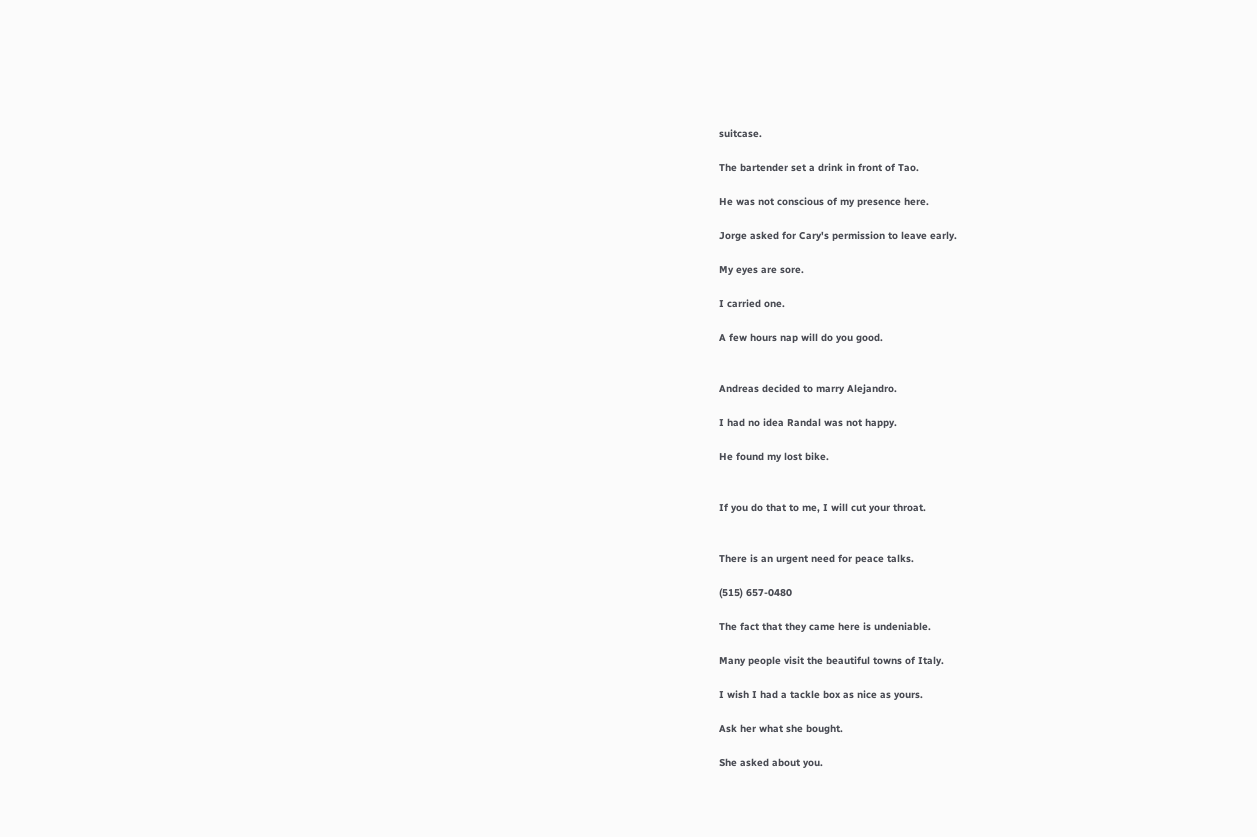suitcase.

The bartender set a drink in front of Tao.

He was not conscious of my presence here.

Jorge asked for Cary's permission to leave early.

My eyes are sore.

I carried one.

A few hours nap will do you good.


Andreas decided to marry Alejandro.

I had no idea Randal was not happy.

He found my lost bike.


If you do that to me, I will cut your throat.


There is an urgent need for peace talks.

(515) 657-0480

The fact that they came here is undeniable.

Many people visit the beautiful towns of Italy.

I wish I had a tackle box as nice as yours.

Ask her what she bought.

She asked about you.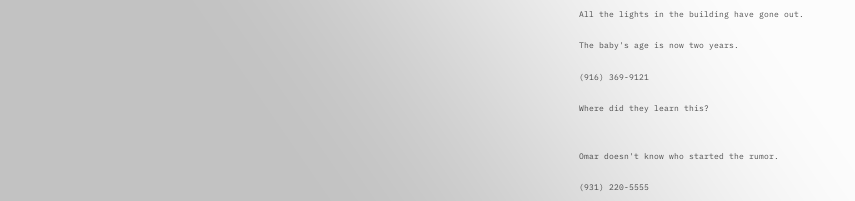All the lights in the building have gone out.

The baby's age is now two years.

(916) 369-9121

Where did they learn this?


Omar doesn't know who started the rumor.

(931) 220-5555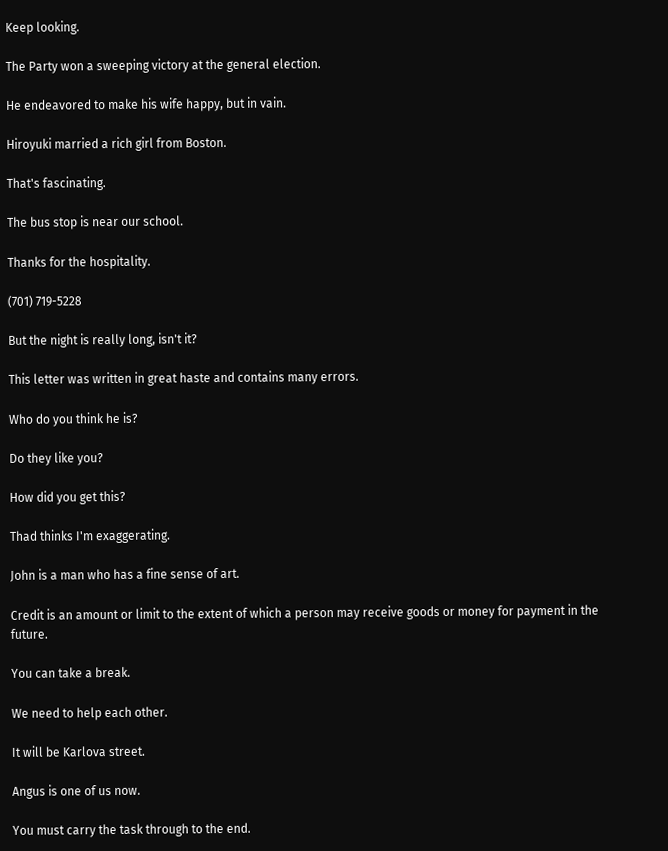Keep looking.

The Party won a sweeping victory at the general election.

He endeavored to make his wife happy, but in vain.

Hiroyuki married a rich girl from Boston.

That's fascinating.

The bus stop is near our school.

Thanks for the hospitality.

(701) 719-5228

But the night is really long, isn't it?

This letter was written in great haste and contains many errors.

Who do you think he is?

Do they like you?

How did you get this?

Thad thinks I'm exaggerating.

John is a man who has a fine sense of art.

Credit is an amount or limit to the extent of which a person may receive goods or money for payment in the future.

You can take a break.

We need to help each other.

It will be Karlova street.

Angus is one of us now.

You must carry the task through to the end.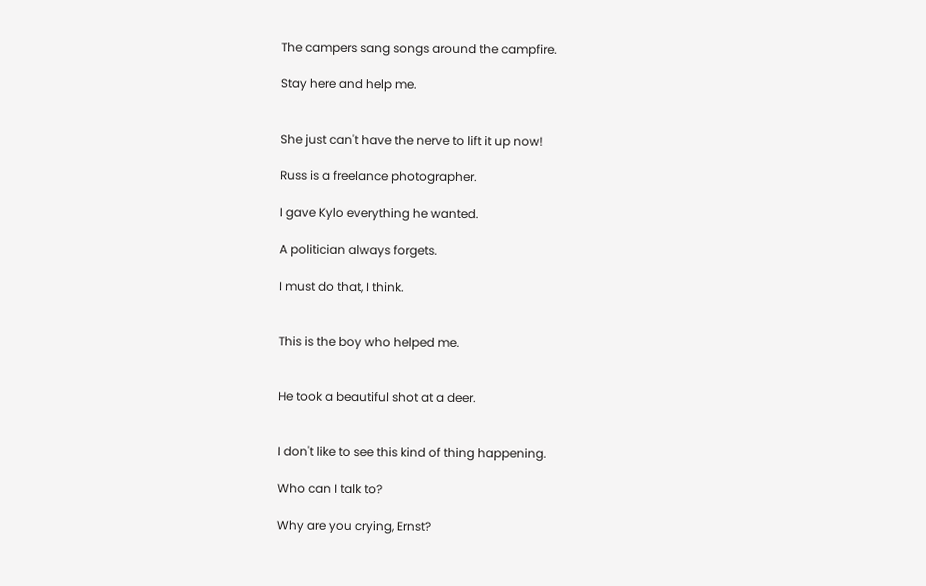The campers sang songs around the campfire.

Stay here and help me.


She just can't have the nerve to lift it up now!

Russ is a freelance photographer.

I gave Kylo everything he wanted.

A politician always forgets.

I must do that, I think.


This is the boy who helped me.


He took a beautiful shot at a deer.


I don't like to see this kind of thing happening.

Who can I talk to?

Why are you crying, Ernst?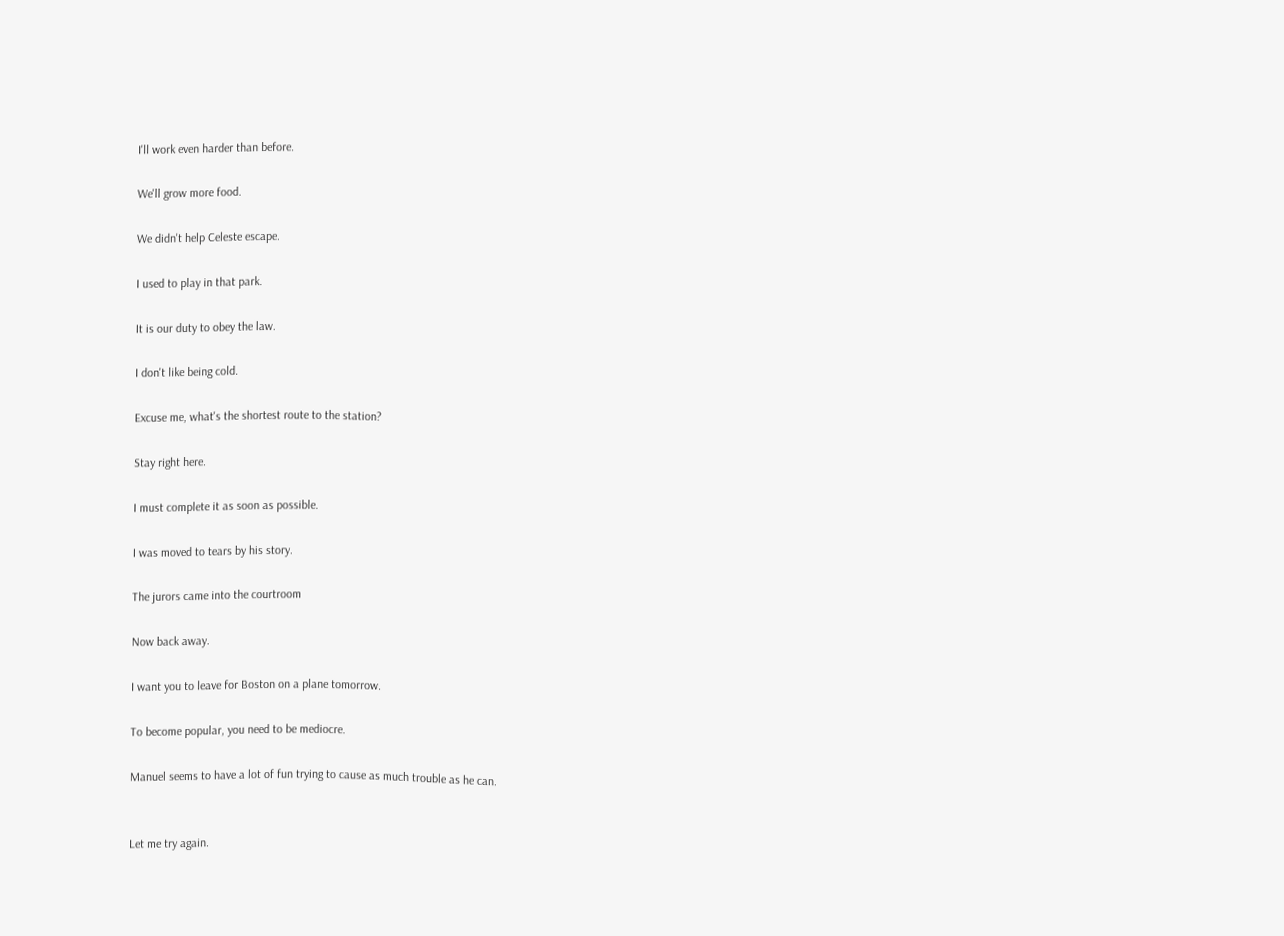I'll work even harder than before.

We'll grow more food.

We didn't help Celeste escape.

I used to play in that park.

It is our duty to obey the law.

I don't like being cold.

Excuse me, what's the shortest route to the station?

Stay right here.

I must complete it as soon as possible.

I was moved to tears by his story.

The jurors came into the courtroom

Now back away.

I want you to leave for Boston on a plane tomorrow.

To become popular, you need to be mediocre.

Manuel seems to have a lot of fun trying to cause as much trouble as he can.


Let me try again.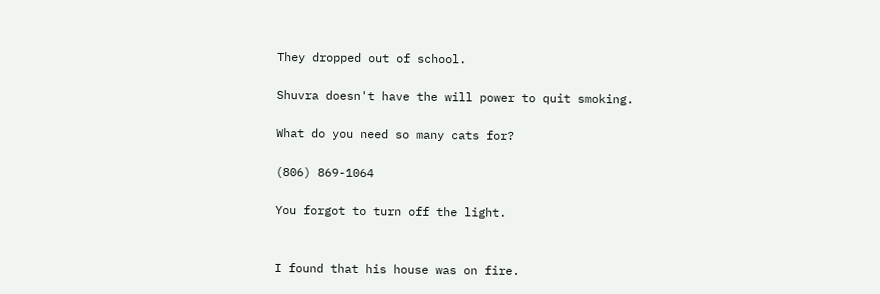They dropped out of school.

Shuvra doesn't have the will power to quit smoking.

What do you need so many cats for?

(806) 869-1064

You forgot to turn off the light.


I found that his house was on fire.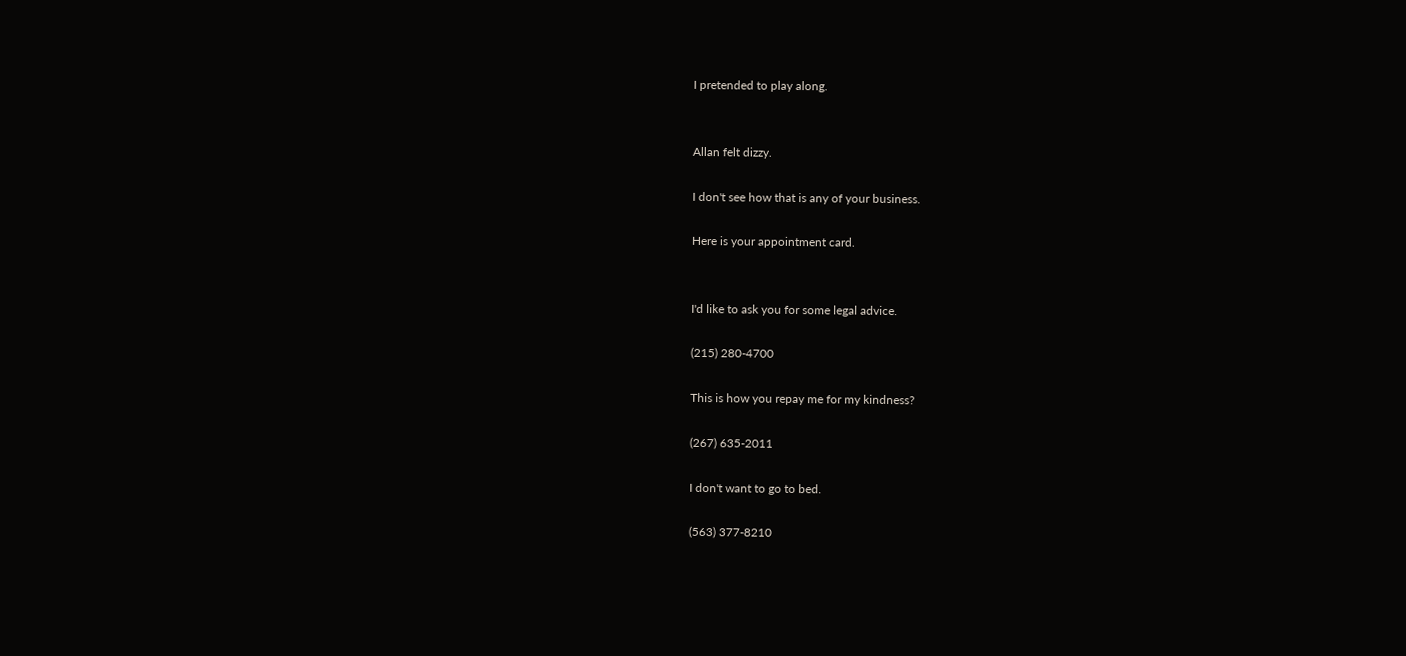I pretended to play along.


Allan felt dizzy.

I don't see how that is any of your business.

Here is your appointment card.


I'd like to ask you for some legal advice.

(215) 280-4700

This is how you repay me for my kindness?

(267) 635-2011

I don't want to go to bed.

(563) 377-8210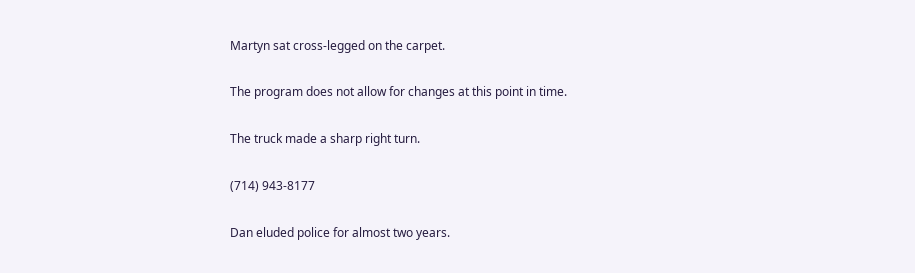Martyn sat cross-legged on the carpet.

The program does not allow for changes at this point in time.

The truck made a sharp right turn.

(714) 943-8177

Dan eluded police for almost two years.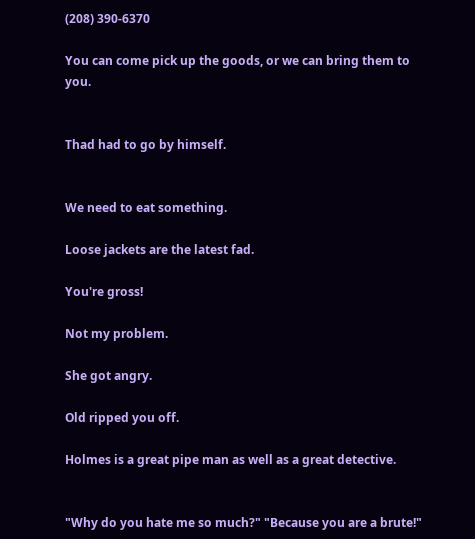(208) 390-6370

You can come pick up the goods, or we can bring them to you.


Thad had to go by himself.


We need to eat something.

Loose jackets are the latest fad.

You're gross!

Not my problem.

She got angry.

Old ripped you off.

Holmes is a great pipe man as well as a great detective.


"Why do you hate me so much?" "Because you are a brute!"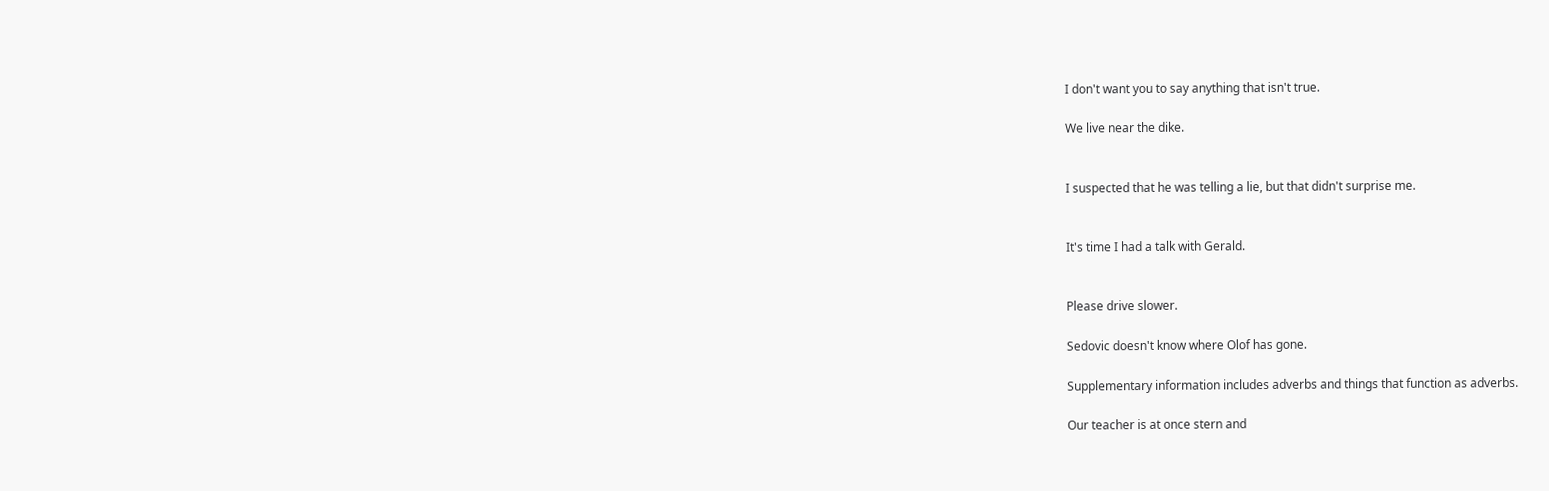I don't want you to say anything that isn't true.

We live near the dike.


I suspected that he was telling a lie, but that didn't surprise me.


It's time I had a talk with Gerald.


Please drive slower.

Sedovic doesn't know where Olof has gone.

Supplementary information includes adverbs and things that function as adverbs.

Our teacher is at once stern and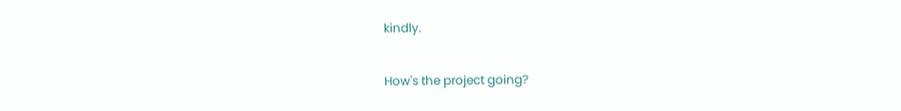kindly.

How's the project going?